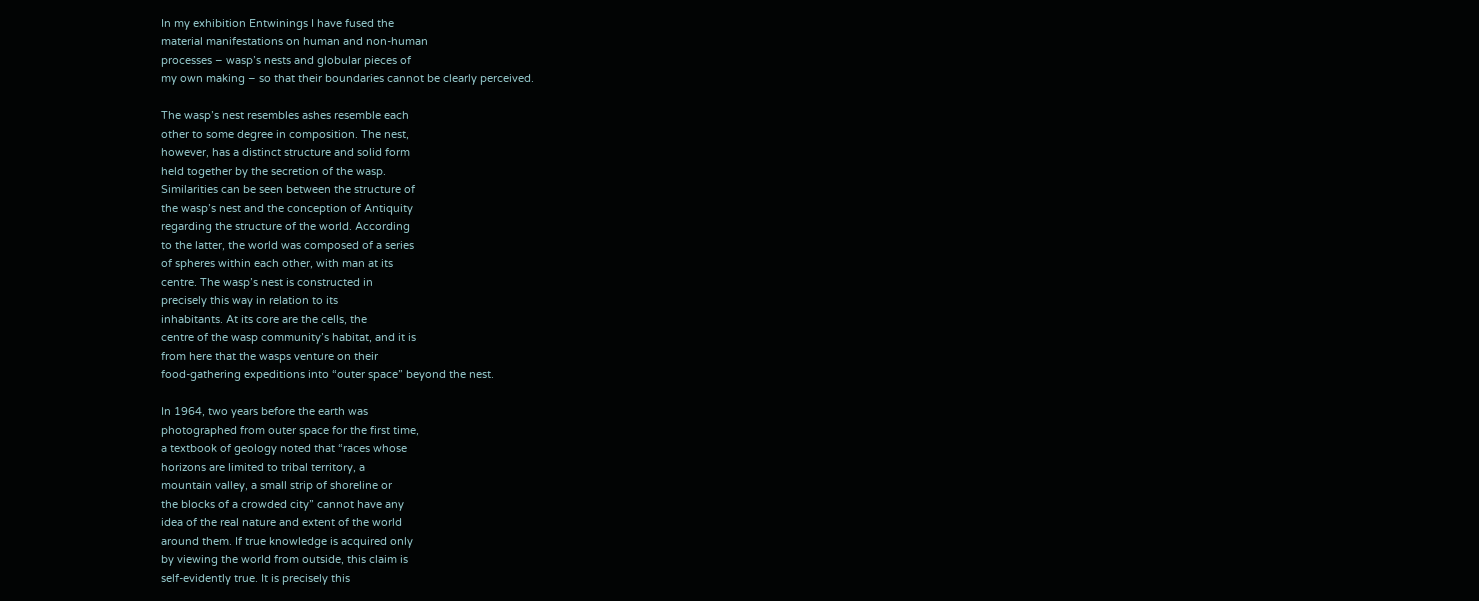In my exhibition Entwinings I have fused the
material manifestations on human and non-human
processes – wasp’s nests and globular pieces of
my own making – so that their boundaries cannot be clearly perceived.

The wasp’s nest resembles ashes resemble each
other to some degree in composition. The nest,
however, has a distinct structure and solid form
held together by the secretion of the wasp.
Similarities can be seen between the structure of
the wasp’s nest and the conception of Antiquity
regarding the structure of the world. According
to the latter, the world was composed of a series
of spheres within each other, with man at its
centre. The wasp’s nest is constructed in
precisely this way in relation to its
inhabitants. At its core are the cells, the
centre of the wasp community’s habitat, and it is
from here that the wasps venture on their
food-gathering expeditions into “outer space” beyond the nest.

In 1964, two years before the earth was
photographed from outer space for the first time,
a textbook of geology noted that “races whose
horizons are limited to tribal territory, a
mountain valley, a small strip of shoreline or
the blocks of a crowded city” cannot have any
idea of the real nature and extent of the world
around them. If true knowledge is acquired only
by viewing the world from outside, this claim is
self-evidently true. It is precisely this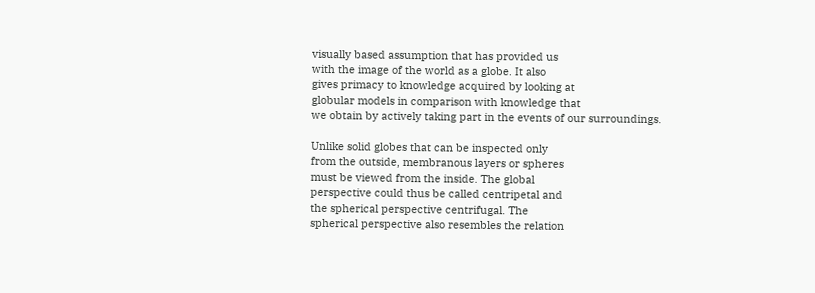visually based assumption that has provided us
with the image of the world as a globe. It also
gives primacy to knowledge acquired by looking at
globular models in comparison with knowledge that
we obtain by actively taking part in the events of our surroundings.

Unlike solid globes that can be inspected only
from the outside, membranous layers or spheres
must be viewed from the inside. The global
perspective could thus be called centripetal and
the spherical perspective centrifugal. The
spherical perspective also resembles the relation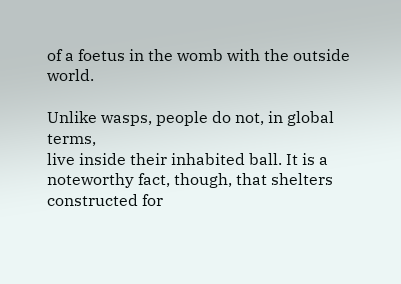of a foetus in the womb with the outside world.

Unlike wasps, people do not, in global terms,
live inside their inhabited ball. It is a
noteworthy fact, though, that shelters
constructed for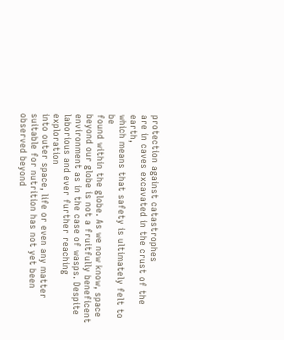protection against catastrophes
are in caves excavated in the crust of the earth,
which means that safety is ultimately felt to be
found within the globe. As we now know, space
beyond our globe is not a fruitfully beneficent
environment as in the case of wasps. Despite
laborious and ever further reaching exploration
into outer space, life or even any matter
suitable for nutrition has not yet been observed beyond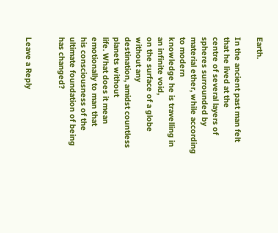Earth.

In the ancient past man felt that he lived at the
centre of several layers of spheres surrounded by
material ether, while according to modern
knowledge he is travelling in an infinite void,
on the surface of a globe without any
destination, amidst countless planets without
life. What does it mean emotionally to man that
his consciousness of the ultimate foundation of being has changed?


Leave a Reply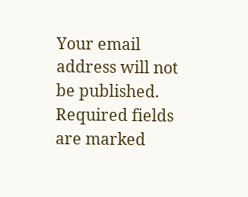Your email address will not be published. Required fields are marked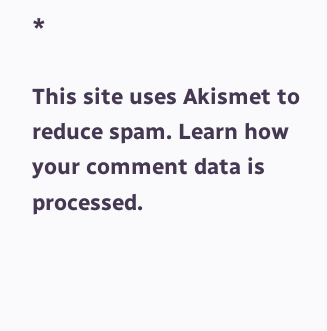*

This site uses Akismet to reduce spam. Learn how your comment data is processed.